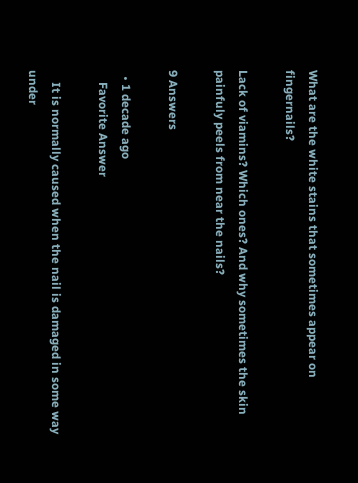What are the white stains that sometimes appear on fingernails?

Lack of viamins? Which ones? And why sometimes the skin painfuly peels from near the nails?

9 Answers

  • 1 decade ago
    Favorite Answer

    It is normally caused when the nail is damaged in some way under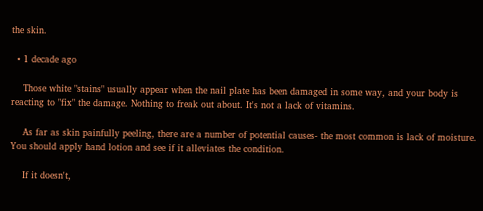the skin.

  • 1 decade ago

    Those white "stains" usually appear when the nail plate has been damaged in some way, and your body is reacting to "fix" the damage. Nothing to freak out about. It's not a lack of vitamins.

    As far as skin painfully peeling, there are a number of potential causes- the most common is lack of moisture. You should apply hand lotion and see if it alleviates the condition.

    If it doesn't,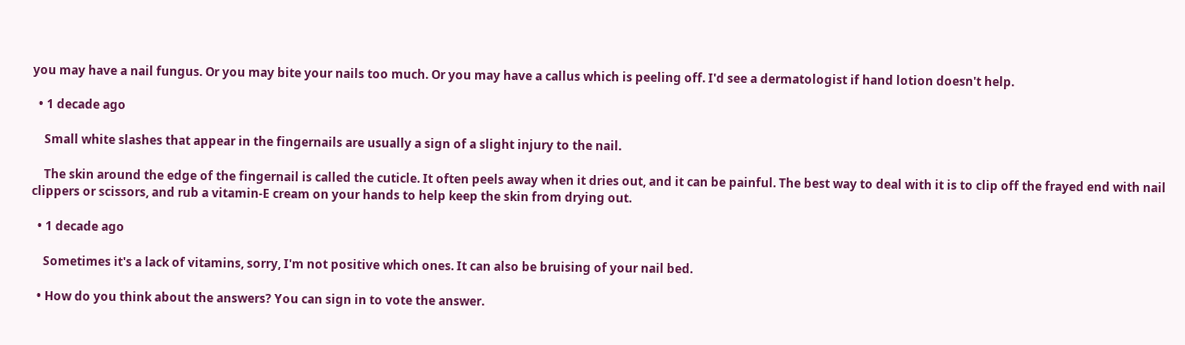you may have a nail fungus. Or you may bite your nails too much. Or you may have a callus which is peeling off. I'd see a dermatologist if hand lotion doesn't help.

  • 1 decade ago

    Small white slashes that appear in the fingernails are usually a sign of a slight injury to the nail.

    The skin around the edge of the fingernail is called the cuticle. It often peels away when it dries out, and it can be painful. The best way to deal with it is to clip off the frayed end with nail clippers or scissors, and rub a vitamin-E cream on your hands to help keep the skin from drying out.

  • 1 decade ago

    Sometimes it's a lack of vitamins, sorry, I'm not positive which ones. It can also be bruising of your nail bed.

  • How do you think about the answers? You can sign in to vote the answer.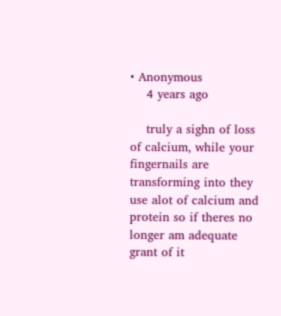• Anonymous
    4 years ago

    truly a sighn of loss of calcium, while your fingernails are transforming into they use alot of calcium and protein so if theres no longer am adequate grant of it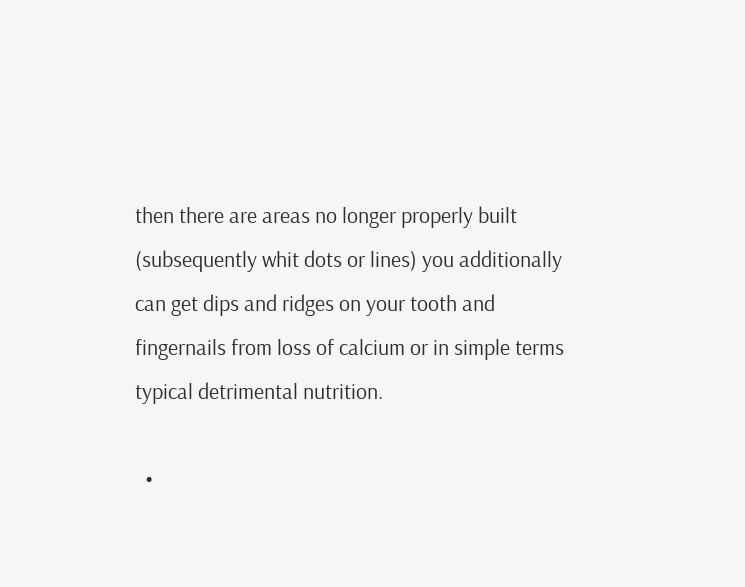then there are areas no longer properly built (subsequently whit dots or lines) you additionally can get dips and ridges on your tooth and fingernails from loss of calcium or in simple terms typical detrimental nutrition.

  •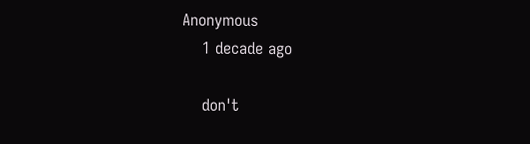Anonymous
    1 decade ago

    don't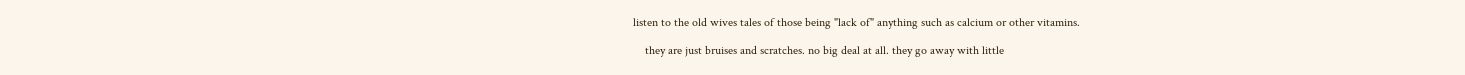listen to the old wives tales of those being "lack of" anything such as calcium or other vitamins.

    they are just bruises and scratches. no big deal at all. they go away with little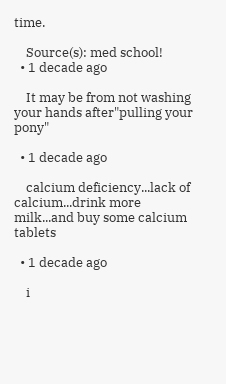time.

    Source(s): med school!
  • 1 decade ago

    It may be from not washing your hands after"pulling your pony"

  • 1 decade ago

    calcium deficiency...lack of calcium...drink more milk...and buy some calcium tablets

  • 1 decade ago

    i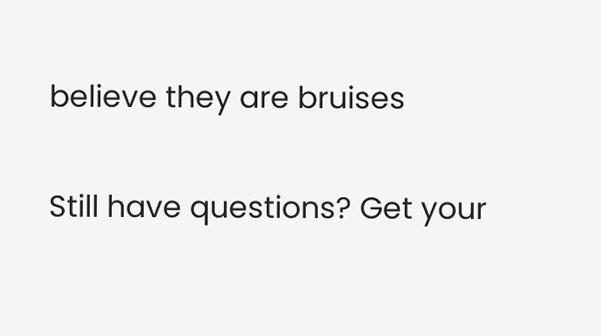believe they are bruises

Still have questions? Get your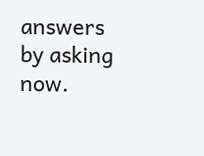answers by asking now.